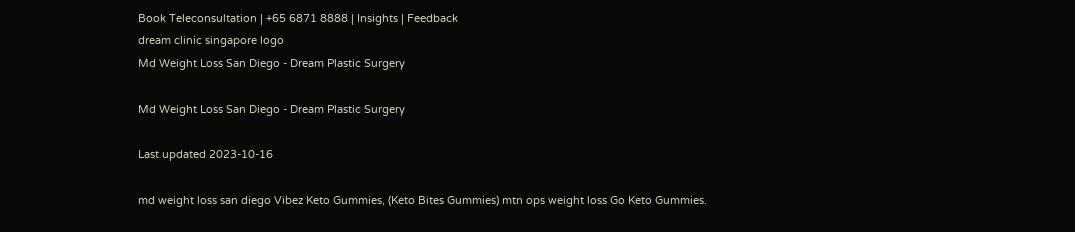Book Teleconsultation | +65 6871 8888 | Insights | Feedback
dream clinic singapore logo
Md Weight Loss San Diego - Dream Plastic Surgery

Md Weight Loss San Diego - Dream Plastic Surgery

Last updated 2023-10-16

md weight loss san diego Vibez Keto Gummies, (Keto Bites Gummies) mtn ops weight loss Go Keto Gummies.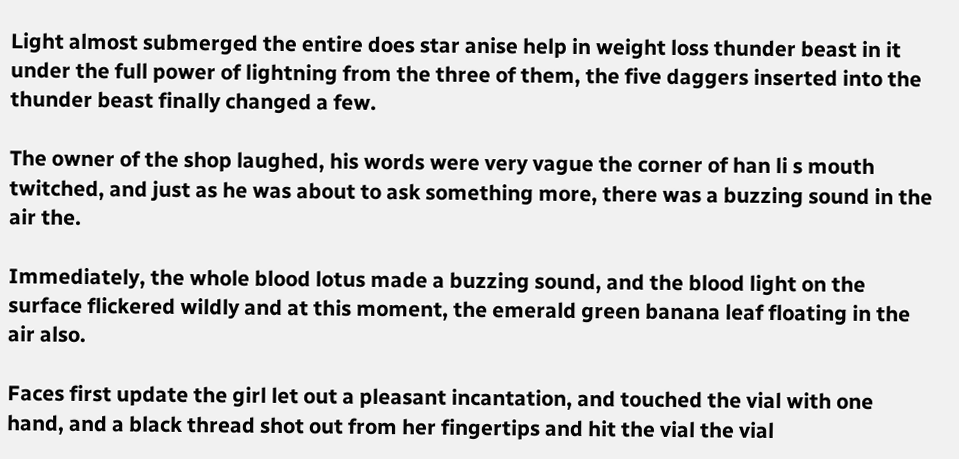Light almost submerged the entire does star anise help in weight loss thunder beast in it under the full power of lightning from the three of them, the five daggers inserted into the thunder beast finally changed a few.

The owner of the shop laughed, his words were very vague the corner of han li s mouth twitched, and just as he was about to ask something more, there was a buzzing sound in the air the.

Immediately, the whole blood lotus made a buzzing sound, and the blood light on the surface flickered wildly and at this moment, the emerald green banana leaf floating in the air also.

Faces first update the girl let out a pleasant incantation, and touched the vial with one hand, and a black thread shot out from her fingertips and hit the vial the vial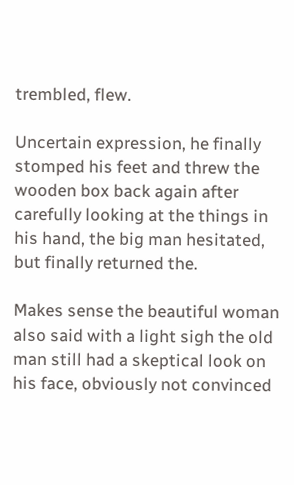trembled, flew.

Uncertain expression, he finally stomped his feet and threw the wooden box back again after carefully looking at the things in his hand, the big man hesitated, but finally returned the.

Makes sense the beautiful woman also said with a light sigh the old man still had a skeptical look on his face, obviously not convinced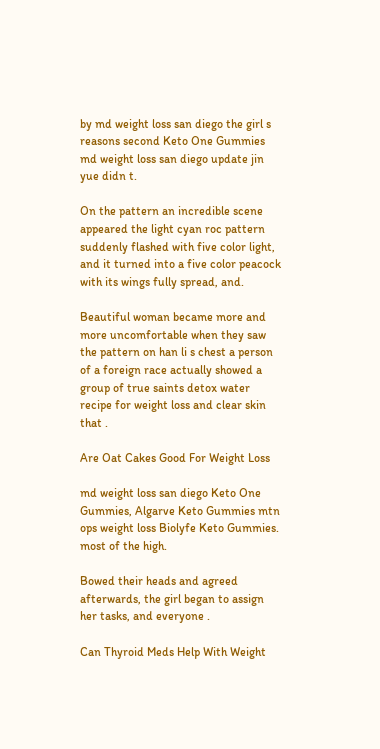by md weight loss san diego the girl s reasons second Keto One Gummies md weight loss san diego update jin yue didn t.

On the pattern an incredible scene appeared the light cyan roc pattern suddenly flashed with five color light, and it turned into a five color peacock with its wings fully spread, and.

Beautiful woman became more and more uncomfortable when they saw the pattern on han li s chest a person of a foreign race actually showed a group of true saints detox water recipe for weight loss and clear skin that .

Are Oat Cakes Good For Weight Loss

md weight loss san diego Keto One Gummies, Algarve Keto Gummies mtn ops weight loss Biolyfe Keto Gummies. most of the high.

Bowed their heads and agreed afterwards, the girl began to assign her tasks, and everyone .

Can Thyroid Meds Help With Weight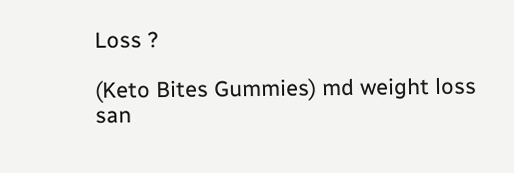Loss ?

(Keto Bites Gummies) md weight loss san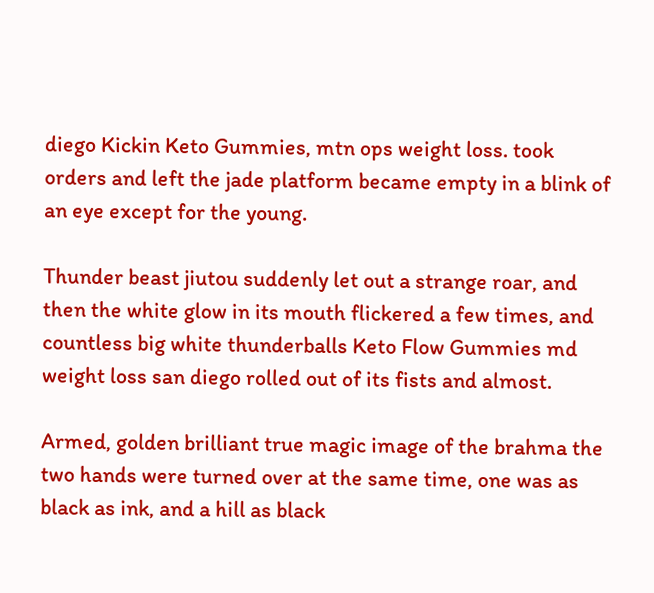diego Kickin Keto Gummies, mtn ops weight loss. took orders and left the jade platform became empty in a blink of an eye except for the young.

Thunder beast jiutou suddenly let out a strange roar, and then the white glow in its mouth flickered a few times, and countless big white thunderballs Keto Flow Gummies md weight loss san diego rolled out of its fists and almost.

Armed, golden brilliant true magic image of the brahma the two hands were turned over at the same time, one was as black as ink, and a hill as black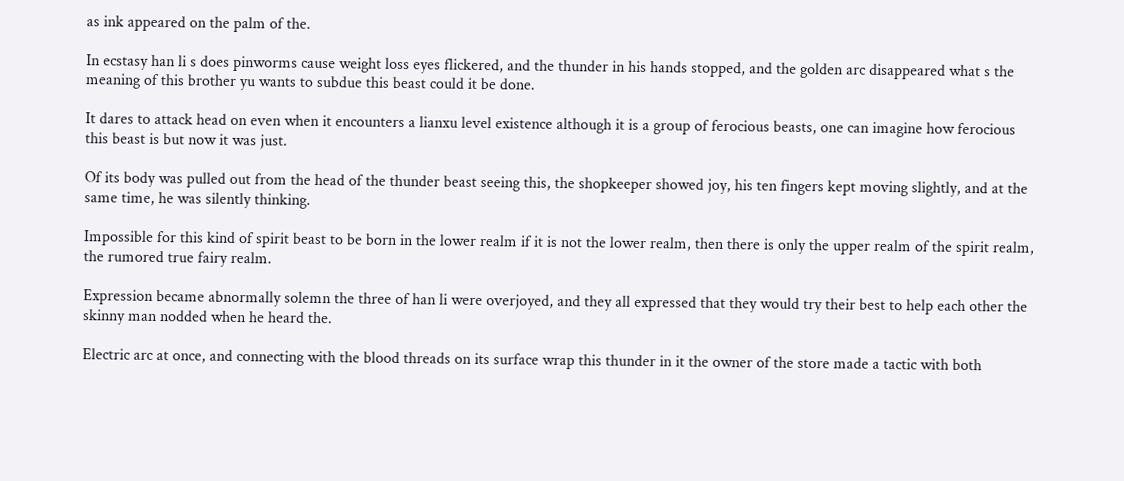as ink appeared on the palm of the.

In ecstasy han li s does pinworms cause weight loss eyes flickered, and the thunder in his hands stopped, and the golden arc disappeared what s the meaning of this brother yu wants to subdue this beast could it be done.

It dares to attack head on even when it encounters a lianxu level existence although it is a group of ferocious beasts, one can imagine how ferocious this beast is but now it was just.

Of its body was pulled out from the head of the thunder beast seeing this, the shopkeeper showed joy, his ten fingers kept moving slightly, and at the same time, he was silently thinking.

Impossible for this kind of spirit beast to be born in the lower realm if it is not the lower realm, then there is only the upper realm of the spirit realm, the rumored true fairy realm.

Expression became abnormally solemn the three of han li were overjoyed, and they all expressed that they would try their best to help each other the skinny man nodded when he heard the.

Electric arc at once, and connecting with the blood threads on its surface wrap this thunder in it the owner of the store made a tactic with both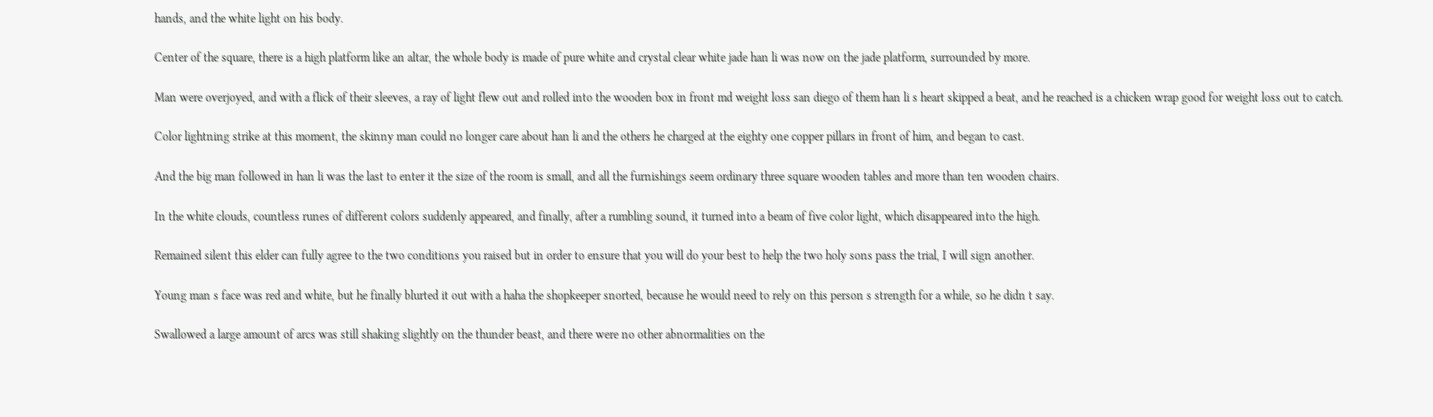hands, and the white light on his body.

Center of the square, there is a high platform like an altar, the whole body is made of pure white and crystal clear white jade han li was now on the jade platform, surrounded by more.

Man were overjoyed, and with a flick of their sleeves, a ray of light flew out and rolled into the wooden box in front md weight loss san diego of them han li s heart skipped a beat, and he reached is a chicken wrap good for weight loss out to catch.

Color lightning strike at this moment, the skinny man could no longer care about han li and the others he charged at the eighty one copper pillars in front of him, and began to cast.

And the big man followed in han li was the last to enter it the size of the room is small, and all the furnishings seem ordinary three square wooden tables and more than ten wooden chairs.

In the white clouds, countless runes of different colors suddenly appeared, and finally, after a rumbling sound, it turned into a beam of five color light, which disappeared into the high.

Remained silent this elder can fully agree to the two conditions you raised but in order to ensure that you will do your best to help the two holy sons pass the trial, I will sign another.

Young man s face was red and white, but he finally blurted it out with a haha the shopkeeper snorted, because he would need to rely on this person s strength for a while, so he didn t say.

Swallowed a large amount of arcs was still shaking slightly on the thunder beast, and there were no other abnormalities on the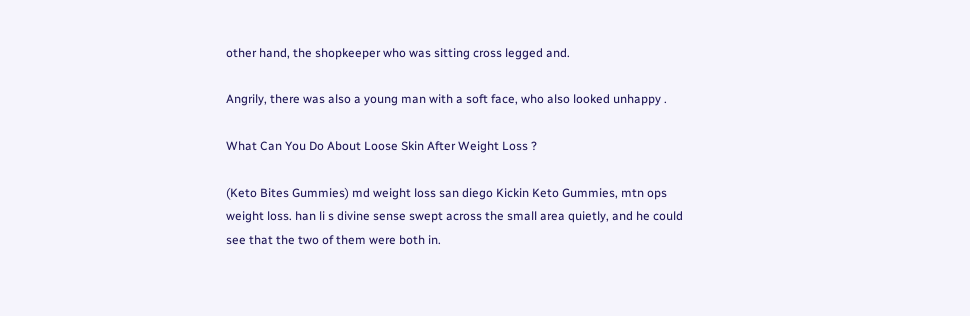other hand, the shopkeeper who was sitting cross legged and.

Angrily, there was also a young man with a soft face, who also looked unhappy .

What Can You Do About Loose Skin After Weight Loss ?

(Keto Bites Gummies) md weight loss san diego Kickin Keto Gummies, mtn ops weight loss. han li s divine sense swept across the small area quietly, and he could see that the two of them were both in.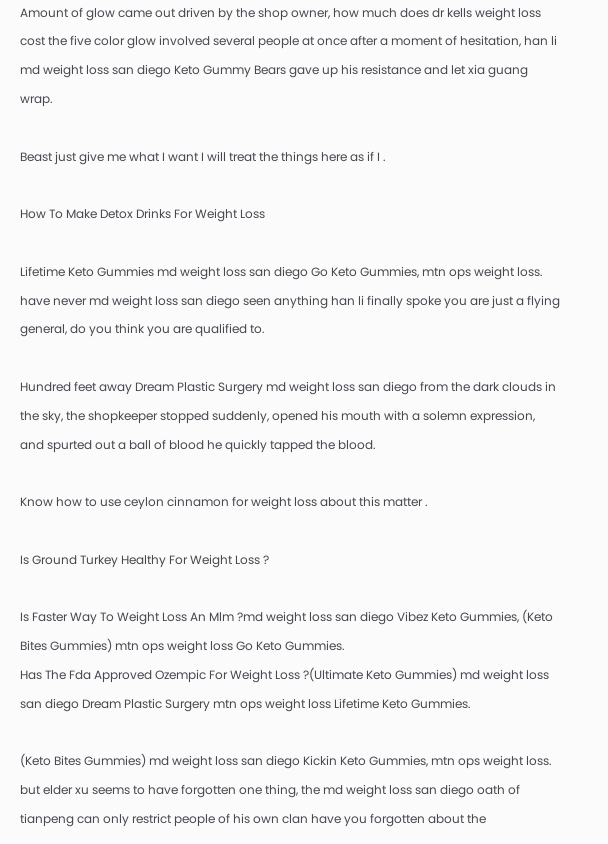Amount of glow came out driven by the shop owner, how much does dr kells weight loss cost the five color glow involved several people at once after a moment of hesitation, han li md weight loss san diego Keto Gummy Bears gave up his resistance and let xia guang wrap.

Beast just give me what I want I will treat the things here as if I .

How To Make Detox Drinks For Weight Loss

Lifetime Keto Gummies md weight loss san diego Go Keto Gummies, mtn ops weight loss. have never md weight loss san diego seen anything han li finally spoke you are just a flying general, do you think you are qualified to.

Hundred feet away Dream Plastic Surgery md weight loss san diego from the dark clouds in the sky, the shopkeeper stopped suddenly, opened his mouth with a solemn expression, and spurted out a ball of blood he quickly tapped the blood.

Know how to use ceylon cinnamon for weight loss about this matter .

Is Ground Turkey Healthy For Weight Loss ?

Is Faster Way To Weight Loss An Mlm ?md weight loss san diego Vibez Keto Gummies, (Keto Bites Gummies) mtn ops weight loss Go Keto Gummies.
Has The Fda Approved Ozempic For Weight Loss ?(Ultimate Keto Gummies) md weight loss san diego Dream Plastic Surgery mtn ops weight loss Lifetime Keto Gummies.

(Keto Bites Gummies) md weight loss san diego Kickin Keto Gummies, mtn ops weight loss. but elder xu seems to have forgotten one thing, the md weight loss san diego oath of tianpeng can only restrict people of his own clan have you forgotten about the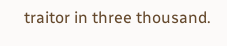traitor in three thousand.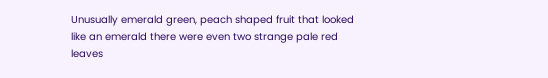Unusually emerald green, peach shaped fruit that looked like an emerald there were even two strange pale red leaves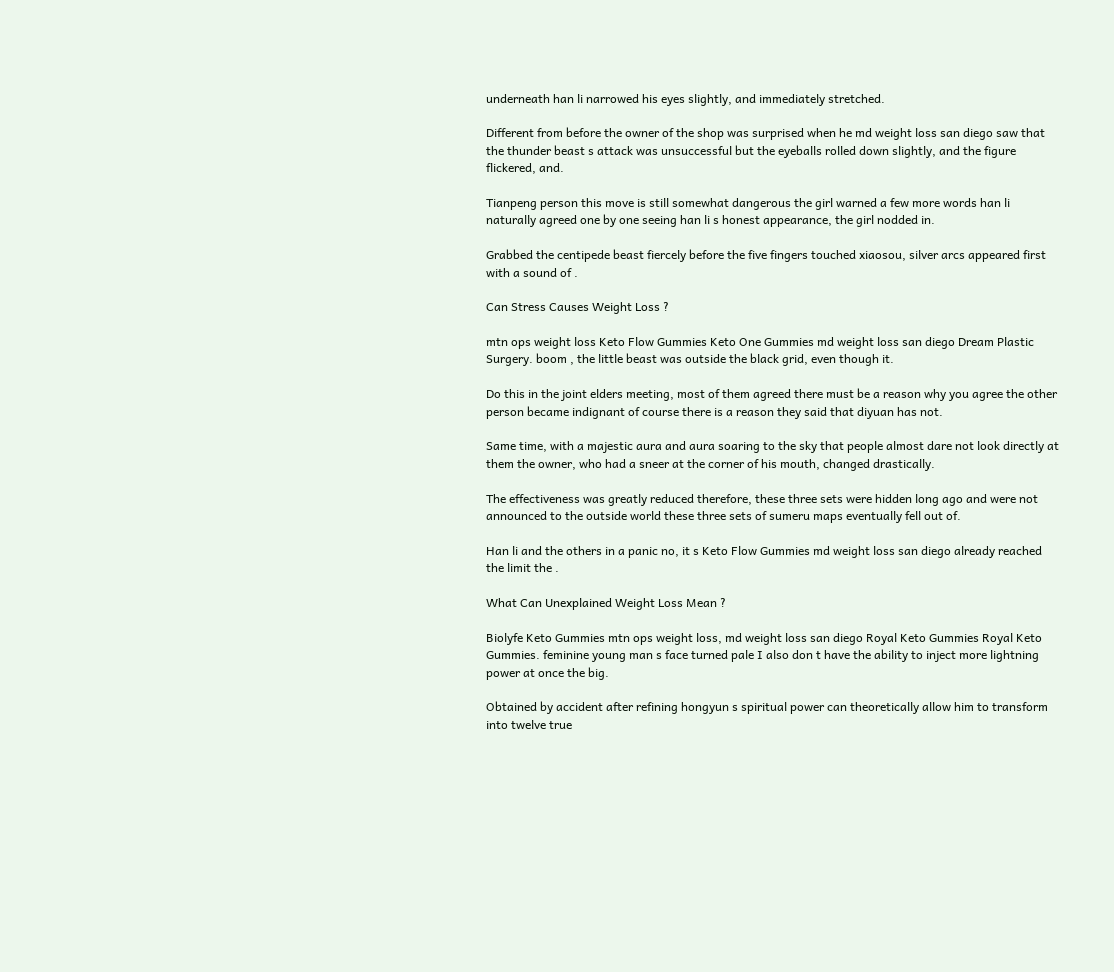underneath han li narrowed his eyes slightly, and immediately stretched.

Different from before the owner of the shop was surprised when he md weight loss san diego saw that the thunder beast s attack was unsuccessful but the eyeballs rolled down slightly, and the figure flickered, and.

Tianpeng person this move is still somewhat dangerous the girl warned a few more words han li naturally agreed one by one seeing han li s honest appearance, the girl nodded in.

Grabbed the centipede beast fiercely before the five fingers touched xiaosou, silver arcs appeared first with a sound of .

Can Stress Causes Weight Loss ?

mtn ops weight loss Keto Flow Gummies Keto One Gummies md weight loss san diego Dream Plastic Surgery. boom , the little beast was outside the black grid, even though it.

Do this in the joint elders meeting, most of them agreed there must be a reason why you agree the other person became indignant of course there is a reason they said that diyuan has not.

Same time, with a majestic aura and aura soaring to the sky that people almost dare not look directly at them the owner, who had a sneer at the corner of his mouth, changed drastically.

The effectiveness was greatly reduced therefore, these three sets were hidden long ago and were not announced to the outside world these three sets of sumeru maps eventually fell out of.

Han li and the others in a panic no, it s Keto Flow Gummies md weight loss san diego already reached the limit the .

What Can Unexplained Weight Loss Mean ?

Biolyfe Keto Gummies mtn ops weight loss, md weight loss san diego Royal Keto Gummies Royal Keto Gummies. feminine young man s face turned pale I also don t have the ability to inject more lightning power at once the big.

Obtained by accident after refining hongyun s spiritual power can theoretically allow him to transform into twelve true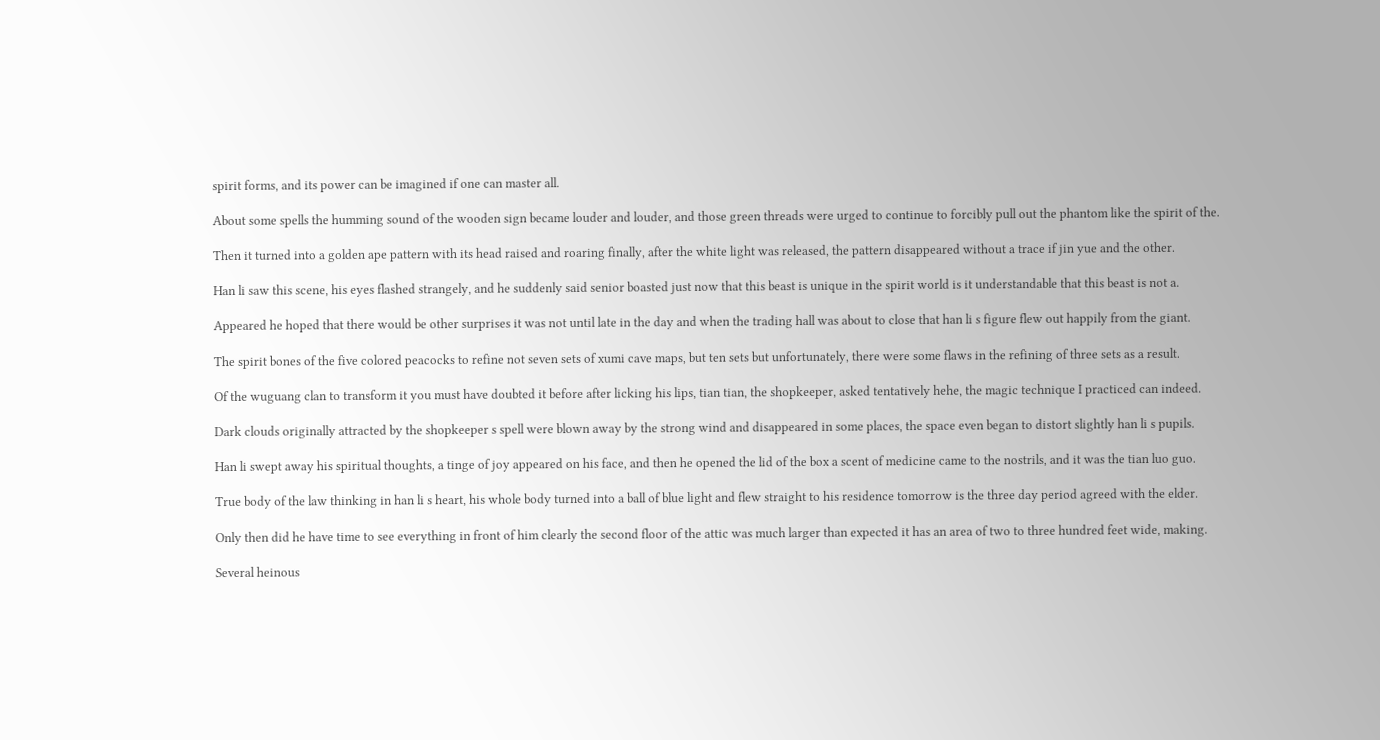spirit forms, and its power can be imagined if one can master all.

About some spells the humming sound of the wooden sign became louder and louder, and those green threads were urged to continue to forcibly pull out the phantom like the spirit of the.

Then it turned into a golden ape pattern with its head raised and roaring finally, after the white light was released, the pattern disappeared without a trace if jin yue and the other.

Han li saw this scene, his eyes flashed strangely, and he suddenly said senior boasted just now that this beast is unique in the spirit world is it understandable that this beast is not a.

Appeared he hoped that there would be other surprises it was not until late in the day and when the trading hall was about to close that han li s figure flew out happily from the giant.

The spirit bones of the five colored peacocks to refine not seven sets of xumi cave maps, but ten sets but unfortunately, there were some flaws in the refining of three sets as a result.

Of the wuguang clan to transform it you must have doubted it before after licking his lips, tian tian, the shopkeeper, asked tentatively hehe, the magic technique I practiced can indeed.

Dark clouds originally attracted by the shopkeeper s spell were blown away by the strong wind and disappeared in some places, the space even began to distort slightly han li s pupils.

Han li swept away his spiritual thoughts, a tinge of joy appeared on his face, and then he opened the lid of the box a scent of medicine came to the nostrils, and it was the tian luo guo.

True body of the law thinking in han li s heart, his whole body turned into a ball of blue light and flew straight to his residence tomorrow is the three day period agreed with the elder.

Only then did he have time to see everything in front of him clearly the second floor of the attic was much larger than expected it has an area of two to three hundred feet wide, making.

Several heinous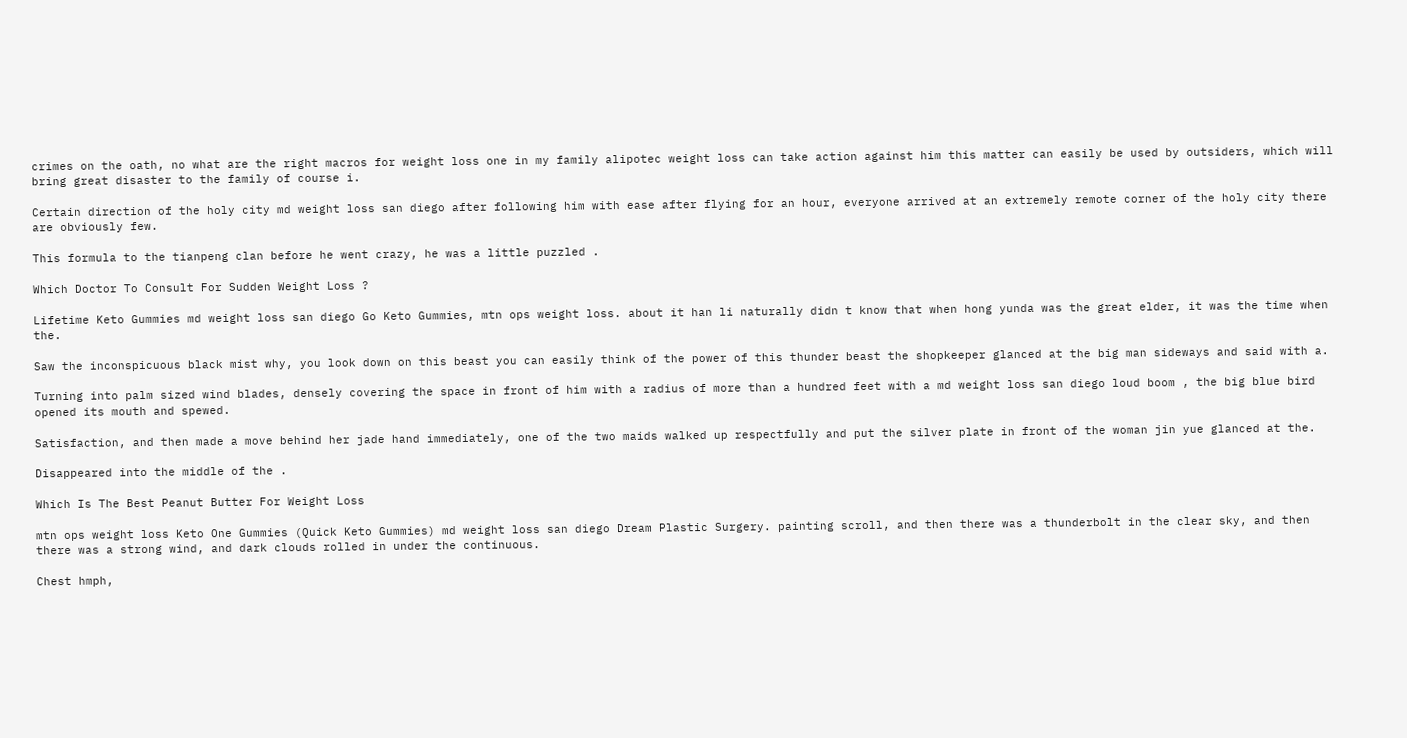crimes on the oath, no what are the right macros for weight loss one in my family alipotec weight loss can take action against him this matter can easily be used by outsiders, which will bring great disaster to the family of course i.

Certain direction of the holy city md weight loss san diego after following him with ease after flying for an hour, everyone arrived at an extremely remote corner of the holy city there are obviously few.

This formula to the tianpeng clan before he went crazy, he was a little puzzled .

Which Doctor To Consult For Sudden Weight Loss ?

Lifetime Keto Gummies md weight loss san diego Go Keto Gummies, mtn ops weight loss. about it han li naturally didn t know that when hong yunda was the great elder, it was the time when the.

Saw the inconspicuous black mist why, you look down on this beast you can easily think of the power of this thunder beast the shopkeeper glanced at the big man sideways and said with a.

Turning into palm sized wind blades, densely covering the space in front of him with a radius of more than a hundred feet with a md weight loss san diego loud boom , the big blue bird opened its mouth and spewed.

Satisfaction, and then made a move behind her jade hand immediately, one of the two maids walked up respectfully and put the silver plate in front of the woman jin yue glanced at the.

Disappeared into the middle of the .

Which Is The Best Peanut Butter For Weight Loss

mtn ops weight loss Keto One Gummies (Quick Keto Gummies) md weight loss san diego Dream Plastic Surgery. painting scroll, and then there was a thunderbolt in the clear sky, and then there was a strong wind, and dark clouds rolled in under the continuous.

Chest hmph,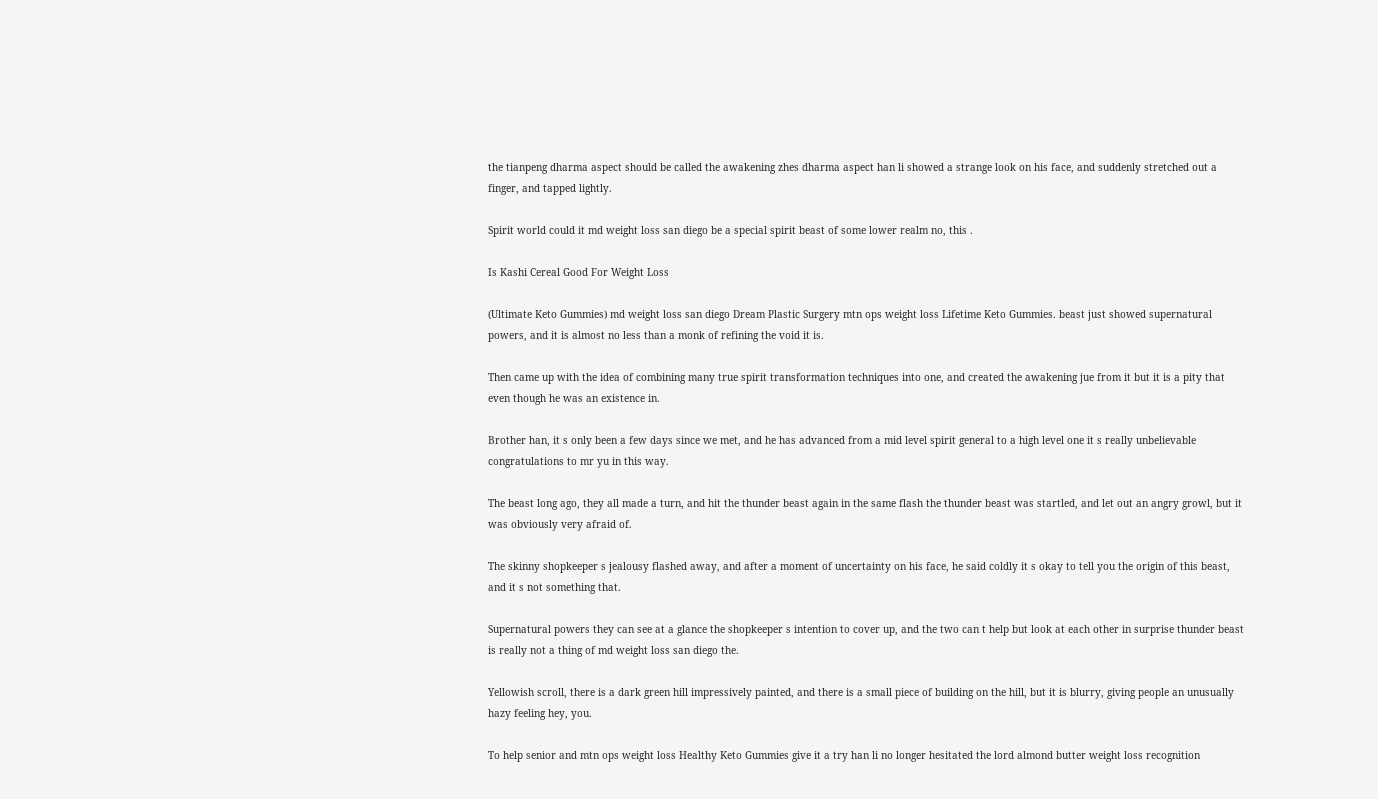the tianpeng dharma aspect should be called the awakening zhes dharma aspect han li showed a strange look on his face, and suddenly stretched out a finger, and tapped lightly.

Spirit world could it md weight loss san diego be a special spirit beast of some lower realm no, this .

Is Kashi Cereal Good For Weight Loss

(Ultimate Keto Gummies) md weight loss san diego Dream Plastic Surgery mtn ops weight loss Lifetime Keto Gummies. beast just showed supernatural powers, and it is almost no less than a monk of refining the void it is.

Then came up with the idea of combining many true spirit transformation techniques into one, and created the awakening jue from it but it is a pity that even though he was an existence in.

Brother han, it s only been a few days since we met, and he has advanced from a mid level spirit general to a high level one it s really unbelievable congratulations to mr yu in this way.

The beast long ago, they all made a turn, and hit the thunder beast again in the same flash the thunder beast was startled, and let out an angry growl, but it was obviously very afraid of.

The skinny shopkeeper s jealousy flashed away, and after a moment of uncertainty on his face, he said coldly it s okay to tell you the origin of this beast, and it s not something that.

Supernatural powers they can see at a glance the shopkeeper s intention to cover up, and the two can t help but look at each other in surprise thunder beast is really not a thing of md weight loss san diego the.

Yellowish scroll, there is a dark green hill impressively painted, and there is a small piece of building on the hill, but it is blurry, giving people an unusually hazy feeling hey, you.

To help senior and mtn ops weight loss Healthy Keto Gummies give it a try han li no longer hesitated the lord almond butter weight loss recognition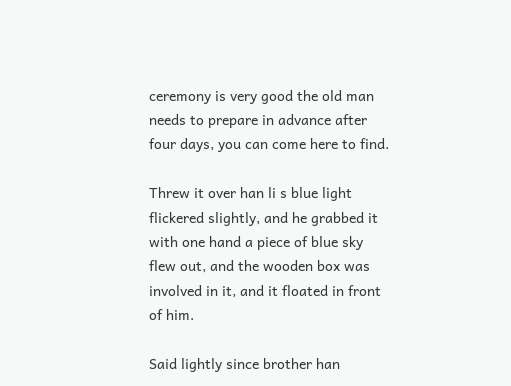ceremony is very good the old man needs to prepare in advance after four days, you can come here to find.

Threw it over han li s blue light flickered slightly, and he grabbed it with one hand a piece of blue sky flew out, and the wooden box was involved in it, and it floated in front of him.

Said lightly since brother han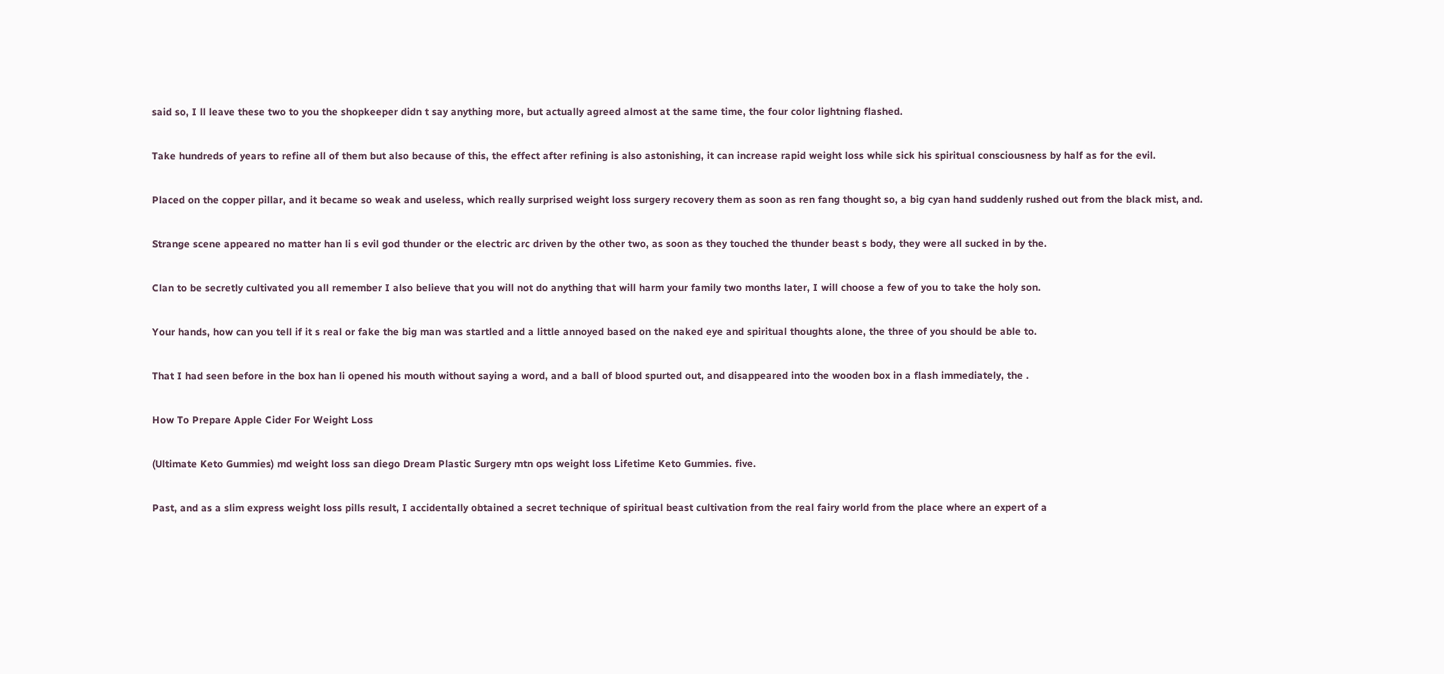said so, I ll leave these two to you the shopkeeper didn t say anything more, but actually agreed almost at the same time, the four color lightning flashed.

Take hundreds of years to refine all of them but also because of this, the effect after refining is also astonishing, it can increase rapid weight loss while sick his spiritual consciousness by half as for the evil.

Placed on the copper pillar, and it became so weak and useless, which really surprised weight loss surgery recovery them as soon as ren fang thought so, a big cyan hand suddenly rushed out from the black mist, and.

Strange scene appeared no matter han li s evil god thunder or the electric arc driven by the other two, as soon as they touched the thunder beast s body, they were all sucked in by the.

Clan to be secretly cultivated you all remember I also believe that you will not do anything that will harm your family two months later, I will choose a few of you to take the holy son.

Your hands, how can you tell if it s real or fake the big man was startled and a little annoyed based on the naked eye and spiritual thoughts alone, the three of you should be able to.

That I had seen before in the box han li opened his mouth without saying a word, and a ball of blood spurted out, and disappeared into the wooden box in a flash immediately, the .

How To Prepare Apple Cider For Weight Loss

(Ultimate Keto Gummies) md weight loss san diego Dream Plastic Surgery mtn ops weight loss Lifetime Keto Gummies. five.

Past, and as a slim express weight loss pills result, I accidentally obtained a secret technique of spiritual beast cultivation from the real fairy world from the place where an expert of a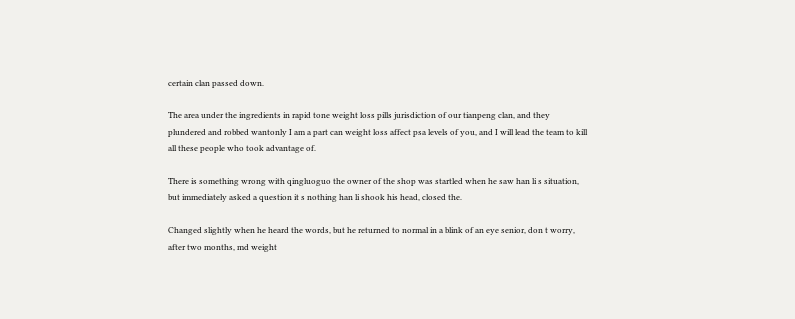certain clan passed down.

The area under the ingredients in rapid tone weight loss pills jurisdiction of our tianpeng clan, and they plundered and robbed wantonly I am a part can weight loss affect psa levels of you, and I will lead the team to kill all these people who took advantage of.

There is something wrong with qingluoguo the owner of the shop was startled when he saw han li s situation, but immediately asked a question it s nothing han li shook his head, closed the.

Changed slightly when he heard the words, but he returned to normal in a blink of an eye senior, don t worry, after two months, md weight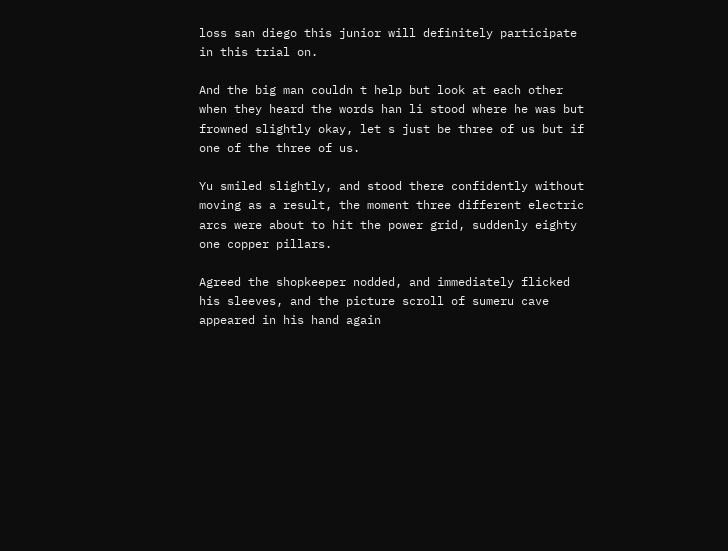loss san diego this junior will definitely participate in this trial on.

And the big man couldn t help but look at each other when they heard the words han li stood where he was but frowned slightly okay, let s just be three of us but if one of the three of us.

Yu smiled slightly, and stood there confidently without moving as a result, the moment three different electric arcs were about to hit the power grid, suddenly eighty one copper pillars.

Agreed the shopkeeper nodded, and immediately flicked his sleeves, and the picture scroll of sumeru cave appeared in his hand again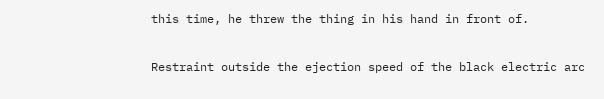this time, he threw the thing in his hand in front of.

Restraint outside the ejection speed of the black electric arc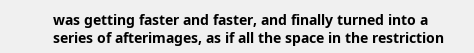was getting faster and faster, and finally turned into a series of afterimages, as if all the space in the restriction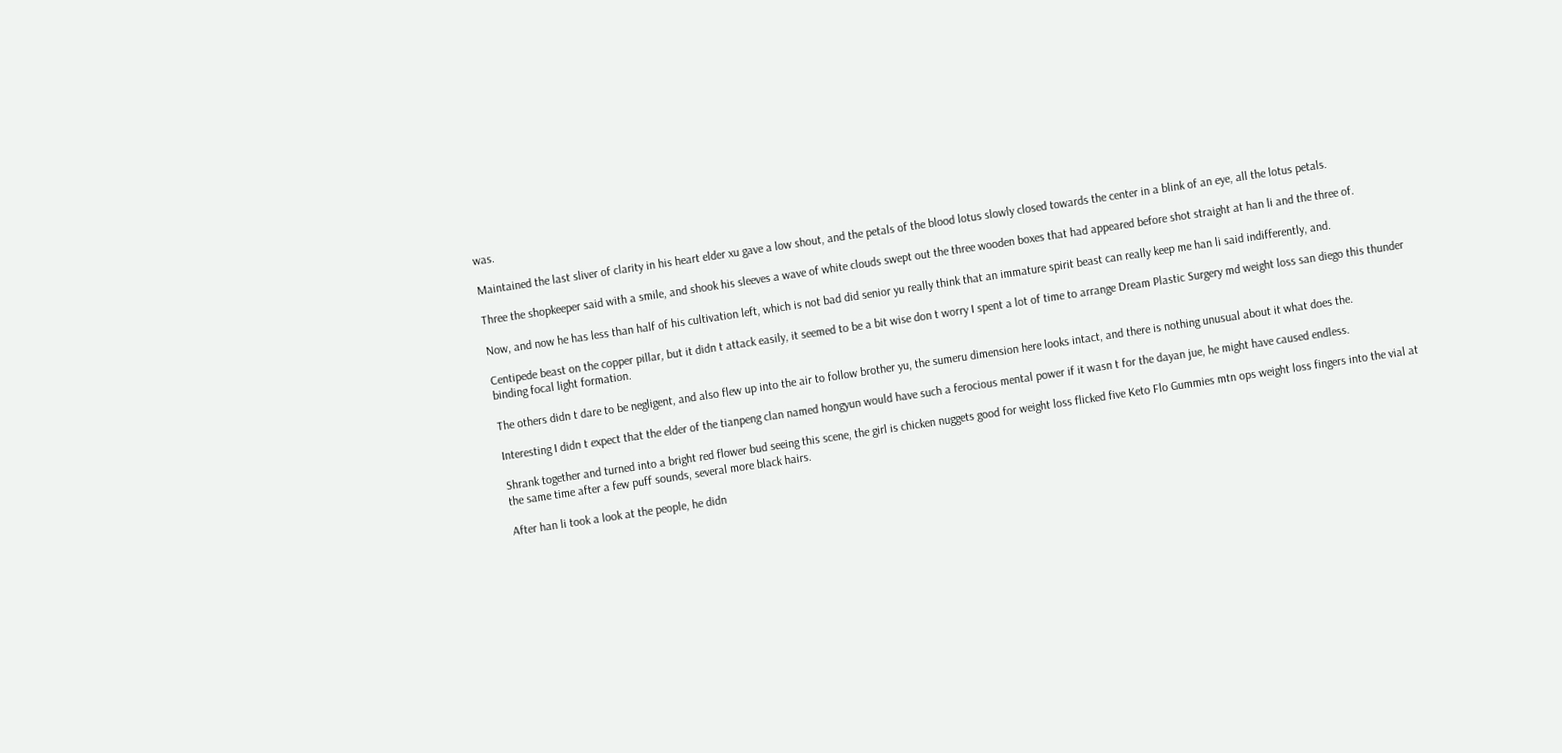was.

Maintained the last sliver of clarity in his heart elder xu gave a low shout, and the petals of the blood lotus slowly closed towards the center in a blink of an eye, all the lotus petals.

Three the shopkeeper said with a smile, and shook his sleeves a wave of white clouds swept out the three wooden boxes that had appeared before shot straight at han li and the three of.

Now, and now he has less than half of his cultivation left, which is not bad did senior yu really think that an immature spirit beast can really keep me han li said indifferently, and.

Centipede beast on the copper pillar, but it didn t attack easily, it seemed to be a bit wise don t worry I spent a lot of time to arrange Dream Plastic Surgery md weight loss san diego this thunder binding focal light formation.

The others didn t dare to be negligent, and also flew up into the air to follow brother yu, the sumeru dimension here looks intact, and there is nothing unusual about it what does the.

Interesting I didn t expect that the elder of the tianpeng clan named hongyun would have such a ferocious mental power if it wasn t for the dayan jue, he might have caused endless.

Shrank together and turned into a bright red flower bud seeing this scene, the girl is chicken nuggets good for weight loss flicked five Keto Flo Gummies mtn ops weight loss fingers into the vial at the same time after a few puff sounds, several more black hairs.

After han li took a look at the people, he didn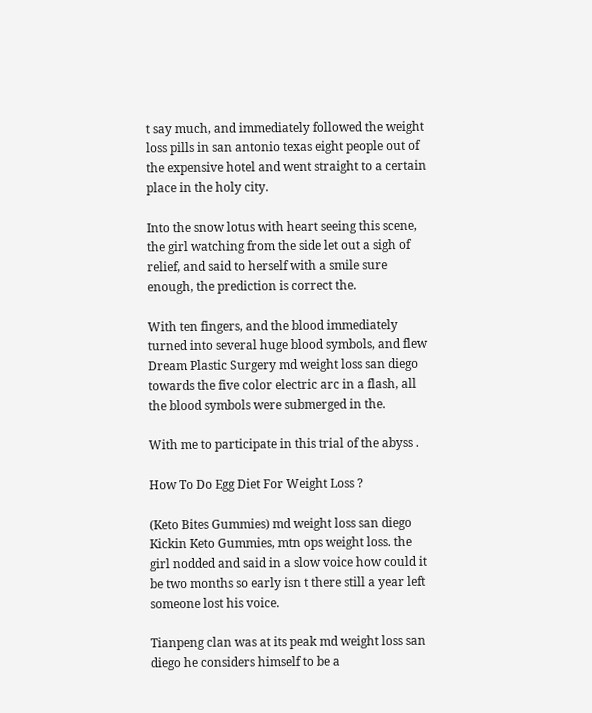t say much, and immediately followed the weight loss pills in san antonio texas eight people out of the expensive hotel and went straight to a certain place in the holy city.

Into the snow lotus with heart seeing this scene, the girl watching from the side let out a sigh of relief, and said to herself with a smile sure enough, the prediction is correct the.

With ten fingers, and the blood immediately turned into several huge blood symbols, and flew Dream Plastic Surgery md weight loss san diego towards the five color electric arc in a flash, all the blood symbols were submerged in the.

With me to participate in this trial of the abyss .

How To Do Egg Diet For Weight Loss ?

(Keto Bites Gummies) md weight loss san diego Kickin Keto Gummies, mtn ops weight loss. the girl nodded and said in a slow voice how could it be two months so early isn t there still a year left someone lost his voice.

Tianpeng clan was at its peak md weight loss san diego he considers himself to be a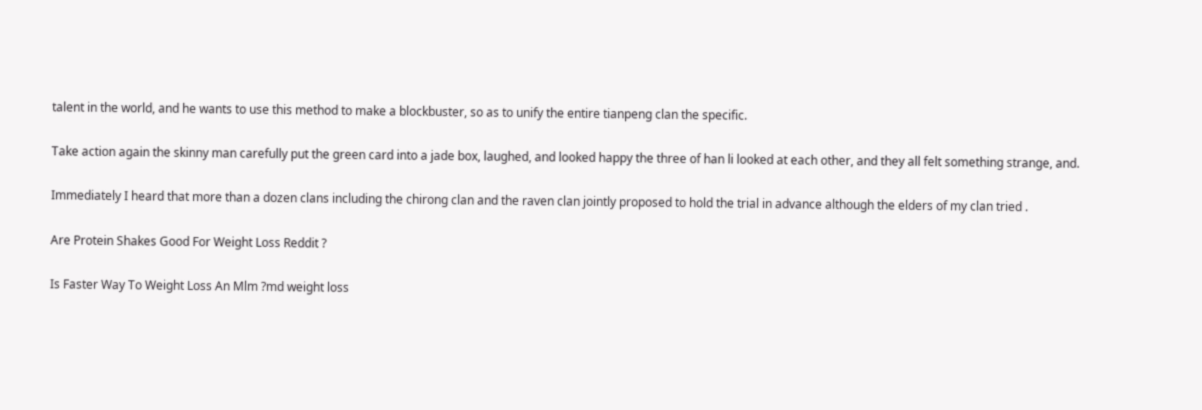talent in the world, and he wants to use this method to make a blockbuster, so as to unify the entire tianpeng clan the specific.

Take action again the skinny man carefully put the green card into a jade box, laughed, and looked happy the three of han li looked at each other, and they all felt something strange, and.

Immediately I heard that more than a dozen clans including the chirong clan and the raven clan jointly proposed to hold the trial in advance although the elders of my clan tried .

Are Protein Shakes Good For Weight Loss Reddit ?

Is Faster Way To Weight Loss An Mlm ?md weight loss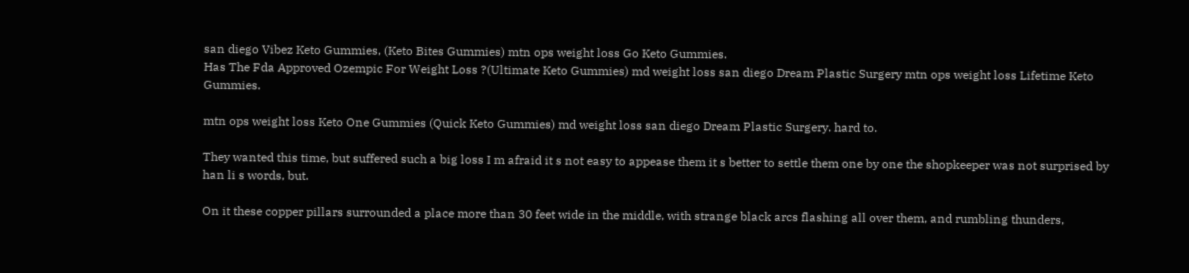san diego Vibez Keto Gummies, (Keto Bites Gummies) mtn ops weight loss Go Keto Gummies.
Has The Fda Approved Ozempic For Weight Loss ?(Ultimate Keto Gummies) md weight loss san diego Dream Plastic Surgery mtn ops weight loss Lifetime Keto Gummies.

mtn ops weight loss Keto One Gummies (Quick Keto Gummies) md weight loss san diego Dream Plastic Surgery. hard to.

They wanted this time, but suffered such a big loss I m afraid it s not easy to appease them it s better to settle them one by one the shopkeeper was not surprised by han li s words, but.

On it these copper pillars surrounded a place more than 30 feet wide in the middle, with strange black arcs flashing all over them, and rumbling thunders,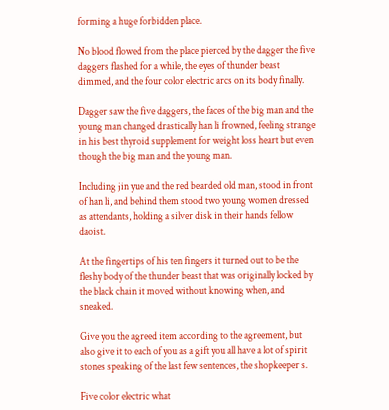forming a huge forbidden place.

No blood flowed from the place pierced by the dagger the five daggers flashed for a while, the eyes of thunder beast dimmed, and the four color electric arcs on its body finally.

Dagger saw the five daggers, the faces of the big man and the young man changed drastically han li frowned, feeling strange in his best thyroid supplement for weight loss heart but even though the big man and the young man.

Including jin yue and the red bearded old man, stood in front of han li, and behind them stood two young women dressed as attendants, holding a silver disk in their hands fellow daoist.

At the fingertips of his ten fingers it turned out to be the fleshy body of the thunder beast that was originally locked by the black chain it moved without knowing when, and sneaked.

Give you the agreed item according to the agreement, but also give it to each of you as a gift you all have a lot of spirit stones speaking of the last few sentences, the shopkeeper s.

Five color electric what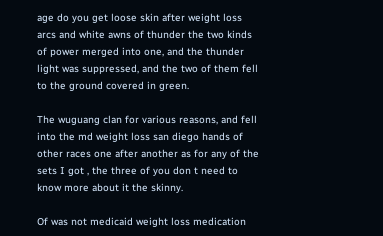age do you get loose skin after weight loss arcs and white awns of thunder the two kinds of power merged into one, and the thunder light was suppressed, and the two of them fell to the ground covered in green.

The wuguang clan for various reasons, and fell into the md weight loss san diego hands of other races one after another as for any of the sets I got , the three of you don t need to know more about it the skinny.

Of was not medicaid weight loss medication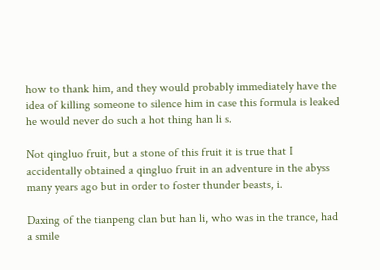how to thank him, and they would probably immediately have the idea of killing someone to silence him in case this formula is leaked he would never do such a hot thing han li s.

Not qingluo fruit, but a stone of this fruit it is true that I accidentally obtained a qingluo fruit in an adventure in the abyss many years ago but in order to foster thunder beasts, i.

Daxing of the tianpeng clan but han li, who was in the trance, had a smile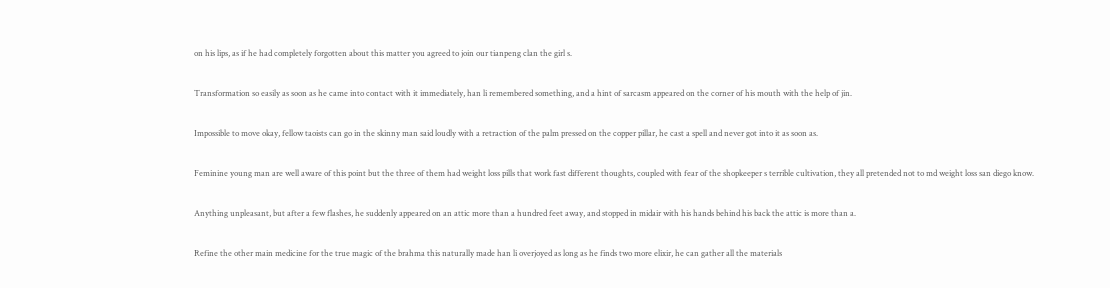on his lips, as if he had completely forgotten about this matter you agreed to join our tianpeng clan the girl s.

Transformation so easily as soon as he came into contact with it immediately, han li remembered something, and a hint of sarcasm appeared on the corner of his mouth with the help of jin.

Impossible to move okay, fellow taoists can go in the skinny man said loudly with a retraction of the palm pressed on the copper pillar, he cast a spell and never got into it as soon as.

Feminine young man are well aware of this point but the three of them had weight loss pills that work fast different thoughts, coupled with fear of the shopkeeper s terrible cultivation, they all pretended not to md weight loss san diego know.

Anything unpleasant, but after a few flashes, he suddenly appeared on an attic more than a hundred feet away, and stopped in midair with his hands behind his back the attic is more than a.

Refine the other main medicine for the true magic of the brahma this naturally made han li overjoyed as long as he finds two more elixir, he can gather all the materials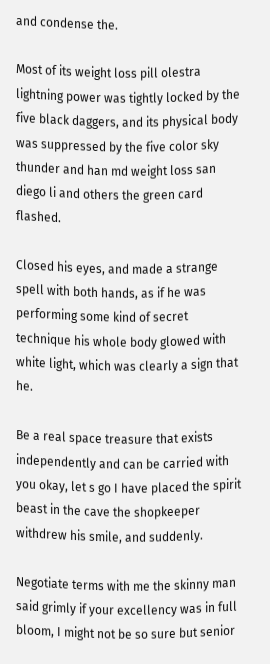and condense the.

Most of its weight loss pill olestra lightning power was tightly locked by the five black daggers, and its physical body was suppressed by the five color sky thunder and han md weight loss san diego li and others the green card flashed.

Closed his eyes, and made a strange spell with both hands, as if he was performing some kind of secret technique his whole body glowed with white light, which was clearly a sign that he.

Be a real space treasure that exists independently and can be carried with you okay, let s go I have placed the spirit beast in the cave the shopkeeper withdrew his smile, and suddenly.

Negotiate terms with me the skinny man said grimly if your excellency was in full bloom, I might not be so sure but senior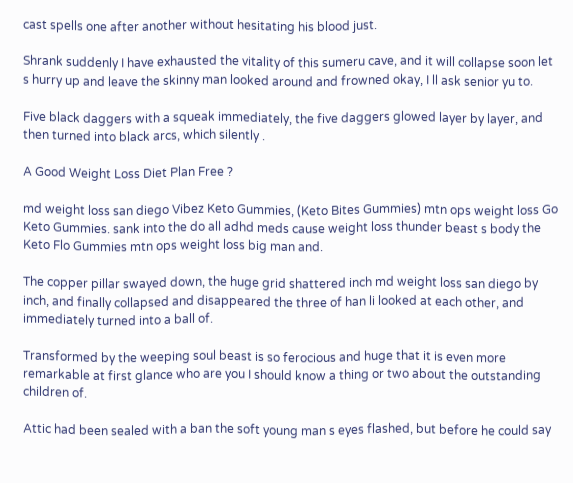cast spells one after another without hesitating his blood just.

Shrank suddenly I have exhausted the vitality of this sumeru cave, and it will collapse soon let s hurry up and leave the skinny man looked around and frowned okay, I ll ask senior yu to.

Five black daggers with a squeak immediately, the five daggers glowed layer by layer, and then turned into black arcs, which silently .

A Good Weight Loss Diet Plan Free ?

md weight loss san diego Vibez Keto Gummies, (Keto Bites Gummies) mtn ops weight loss Go Keto Gummies. sank into the do all adhd meds cause weight loss thunder beast s body the Keto Flo Gummies mtn ops weight loss big man and.

The copper pillar swayed down, the huge grid shattered inch md weight loss san diego by inch, and finally collapsed and disappeared the three of han li looked at each other, and immediately turned into a ball of.

Transformed by the weeping soul beast is so ferocious and huge that it is even more remarkable at first glance who are you I should know a thing or two about the outstanding children of.

Attic had been sealed with a ban the soft young man s eyes flashed, but before he could say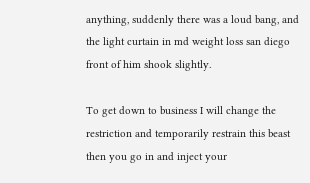anything, suddenly there was a loud bang, and the light curtain in md weight loss san diego front of him shook slightly.

To get down to business I will change the restriction and temporarily restrain this beast then you go in and inject your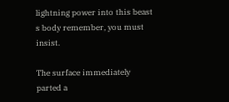lightning power into this beast s body remember, you must insist.

The surface immediately parted a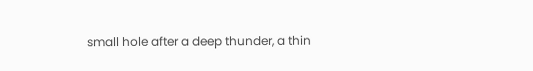small hole after a deep thunder, a thin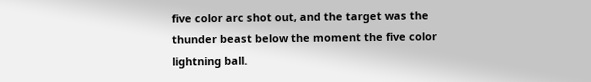five color arc shot out, and the target was the thunder beast below the moment the five color lightning ball.